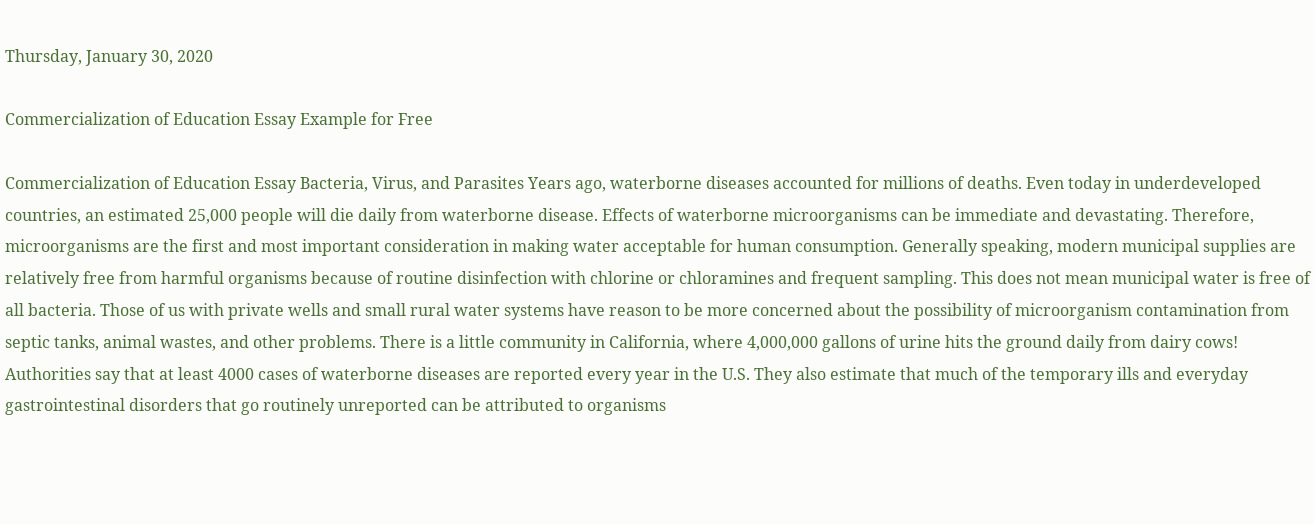Thursday, January 30, 2020

Commercialization of Education Essay Example for Free

Commercialization of Education Essay Bacteria, Virus, and Parasites Years ago, waterborne diseases accounted for millions of deaths. Even today in underdeveloped countries, an estimated 25,000 people will die daily from waterborne disease. Effects of waterborne microorganisms can be immediate and devastating. Therefore, microorganisms are the first and most important consideration in making water acceptable for human consumption. Generally speaking, modern municipal supplies are relatively free from harmful organisms because of routine disinfection with chlorine or chloramines and frequent sampling. This does not mean municipal water is free of all bacteria. Those of us with private wells and small rural water systems have reason to be more concerned about the possibility of microorganism contamination from septic tanks, animal wastes, and other problems. There is a little community in California, where 4,000,000 gallons of urine hits the ground daily from dairy cows! Authorities say that at least 4000 cases of waterborne diseases are reported every year in the U.S. They also estimate that much of the temporary ills and everyday gastrointestinal disorders that go routinely unreported can be attributed to organisms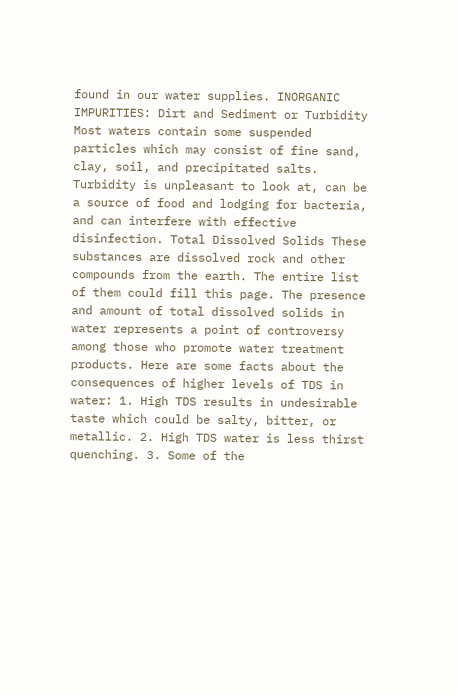found in our water supplies. INORGANIC IMPURITIES: Dirt and Sediment or Turbidity Most waters contain some suspended particles which may consist of fine sand, clay, soil, and precipitated salts. Turbidity is unpleasant to look at, can be a source of food and lodging for bacteria, and can interfere with effective disinfection. Total Dissolved Solids These substances are dissolved rock and other compounds from the earth. The entire list of them could fill this page. The presence and amount of total dissolved solids in water represents a point of controversy among those who promote water treatment products. Here are some facts about the consequences of higher levels of TDS in water: 1. High TDS results in undesirable taste which could be salty, bitter, or metallic. 2. High TDS water is less thirst quenching. 3. Some of the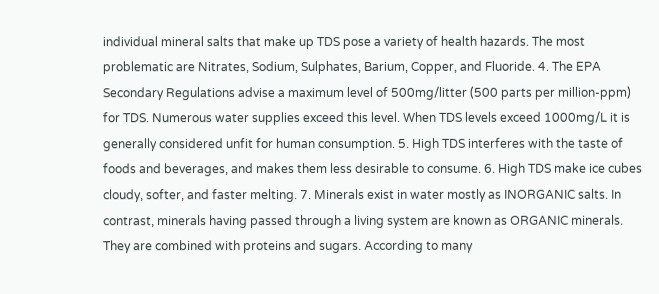individual mineral salts that make up TDS pose a variety of health hazards. The most problematic are Nitrates, Sodium, Sulphates, Barium, Copper, and Fluoride. 4. The EPA Secondary Regulations advise a maximum level of 500mg/litter (500 parts per million-ppm) for TDS. Numerous water supplies exceed this level. When TDS levels exceed 1000mg/L it is generally considered unfit for human consumption. 5. High TDS interferes with the taste of foods and beverages, and makes them less desirable to consume. 6. High TDS make ice cubes cloudy, softer, and faster melting. 7. Minerals exist in water mostly as INORGANIC salts. In contrast, minerals having passed through a living system are known as ORGANIC minerals. They are combined with proteins and sugars. According to many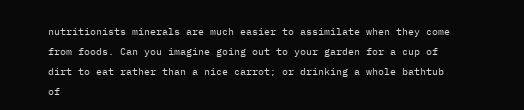nutritionists minerals are much easier to assimilate when they come from foods. Can you imagine going out to your garden for a cup of dirt to eat rather than a nice carrot; or drinking a whole bathtub of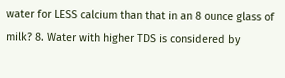water for LESS calcium than that in an 8 ounce glass of milk? 8. Water with higher TDS is considered by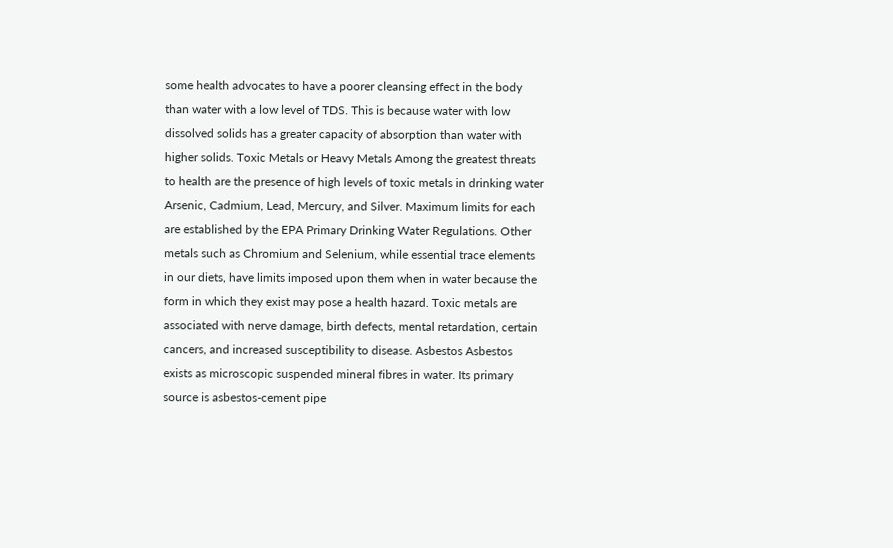some health advocates to have a poorer cleansing effect in the body than water with a low level of TDS. This is because water with low dissolved solids has a greater capacity of absorption than water with higher solids. Toxic Metals or Heavy Metals Among the greatest threats to health are the presence of high levels of toxic metals in drinking water Arsenic, Cadmium, Lead, Mercury, and Silver. Maximum limits for each are established by the EPA Primary Drinking Water Regulations. Other metals such as Chromium and Selenium, while essential trace elements in our diets, have limits imposed upon them when in water because the form in which they exist may pose a health hazard. Toxic metals are associated with nerve damage, birth defects, mental retardation, certain cancers, and increased susceptibility to disease. Asbestos Asbestos exists as microscopic suspended mineral fibres in water. Its primary source is asbestos-cement pipe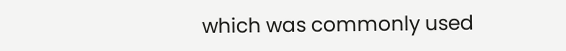which was commonly used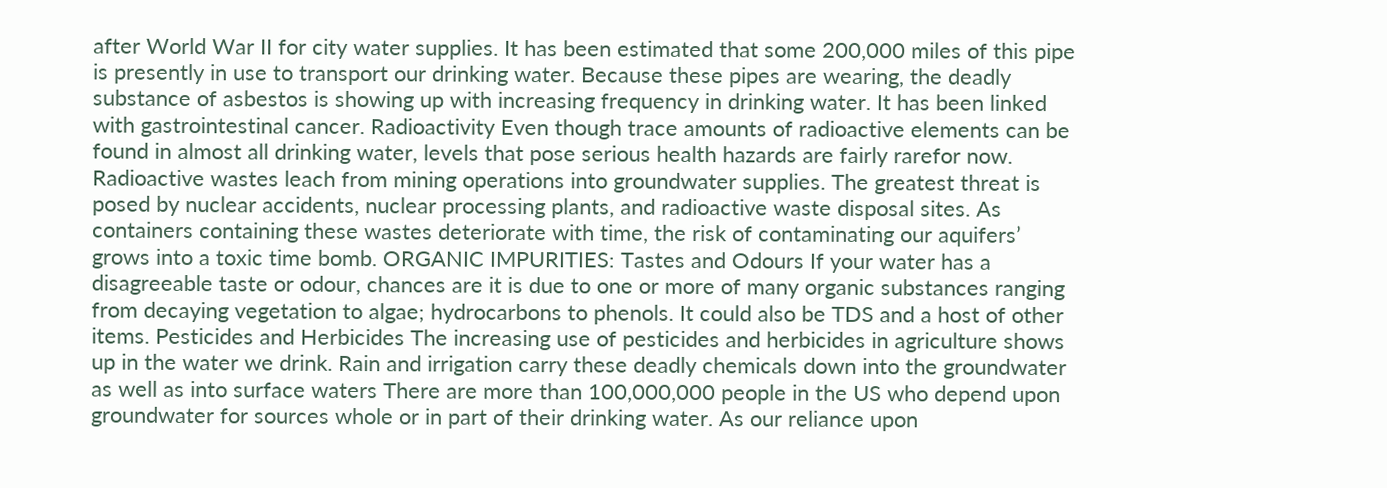after World War II for city water supplies. It has been estimated that some 200,000 miles of this pipe is presently in use to transport our drinking water. Because these pipes are wearing, the deadly substance of asbestos is showing up with increasing frequency in drinking water. It has been linked with gastrointestinal cancer. Radioactivity Even though trace amounts of radioactive elements can be found in almost all drinking water, levels that pose serious health hazards are fairly rarefor now. Radioactive wastes leach from mining operations into groundwater supplies. The greatest threat is posed by nuclear accidents, nuclear processing plants, and radioactive waste disposal sites. As containers containing these wastes deteriorate with time, the risk of contaminating our aquifers’ grows into a toxic time bomb. ORGANIC IMPURITIES: Tastes and Odours If your water has a disagreeable taste or odour, chances are it is due to one or more of many organic substances ranging from decaying vegetation to algae; hydrocarbons to phenols. It could also be TDS and a host of other items. Pesticides and Herbicides The increasing use of pesticides and herbicides in agriculture shows up in the water we drink. Rain and irrigation carry these deadly chemicals down into the groundwater as well as into surface waters There are more than 100,000,000 people in the US who depend upon groundwater for sources whole or in part of their drinking water. As our reliance upon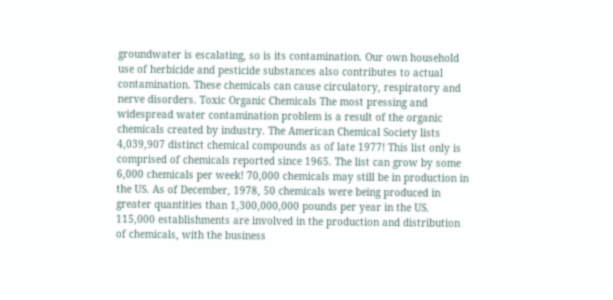groundwater is escalating, so is its contamination. Our own household use of herbicide and pesticide substances also contributes to actual contamination. These chemicals can cause circulatory, respiratory and nerve disorders. Toxic Organic Chemicals The most pressing and widespread water contamination problem is a result of the organic chemicals created by industry. The American Chemical Society lists 4,039,907 distinct chemical compounds as of late 1977! This list only is comprised of chemicals reported since 1965. The list can grow by some 6,000 chemicals per week! 70,000 chemicals may still be in production in the US. As of December, 1978, 50 chemicals were being produced in greater quantities than 1,300,000,000 pounds per year in the US. 115,000 establishments are involved in the production and distribution of chemicals, with the business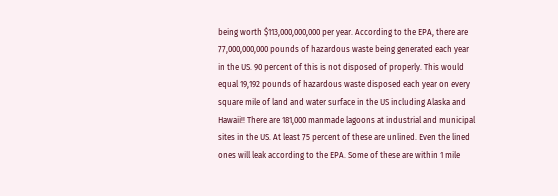being worth $113,000,000,000 per year. According to the EPA, there are 77,000,000,000 pounds of hazardous waste being generated each year in the US. 90 percent of this is not disposed of properly. This would equal 19,192 pounds of hazardous waste disposed each year on every square mile of land and water surface in the US including Alaska and Hawaii!! There are 181,000 manmade lagoons at industrial and municipal sites in the US. At least 75 percent of these are unlined. Even the lined ones will leak according to the EPA. Some of these are within 1 mile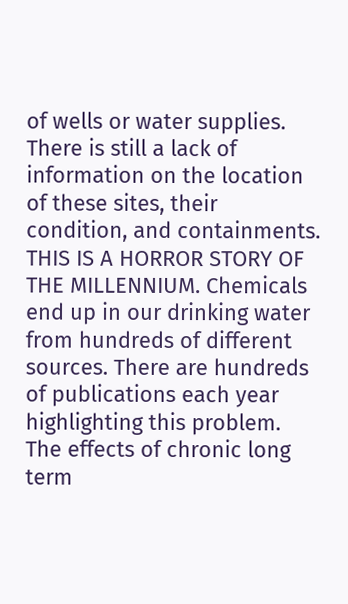of wells or water supplies. There is still a lack of information on the location of these sites, their condition, and containments. THIS IS A HORROR STORY OF THE MILLENNIUM. Chemicals end up in our drinking water from hundreds of different sources. There are hundreds of publications each year highlighting this problem. The effects of chronic long term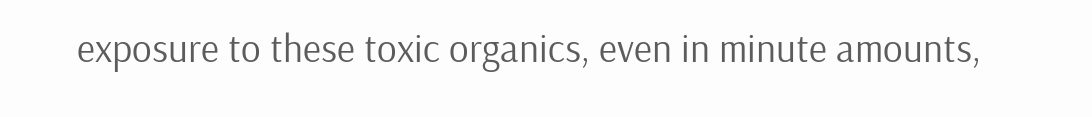exposure to these toxic organics, even in minute amounts,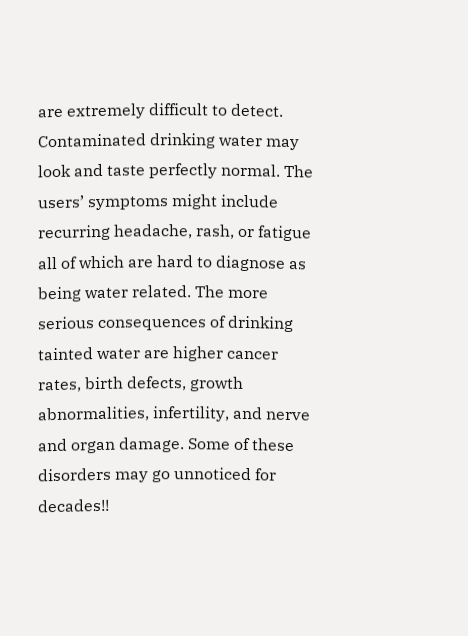are extremely difficult to detect. Contaminated drinking water may look and taste perfectly normal. The users’ symptoms might include recurring headache, rash, or fatigue all of which are hard to diagnose as being water related. The more serious consequences of drinking tainted water are higher cancer rates, birth defects, growth abnormalities, infertility, and nerve and organ damage. Some of these disorders may go unnoticed for decades!!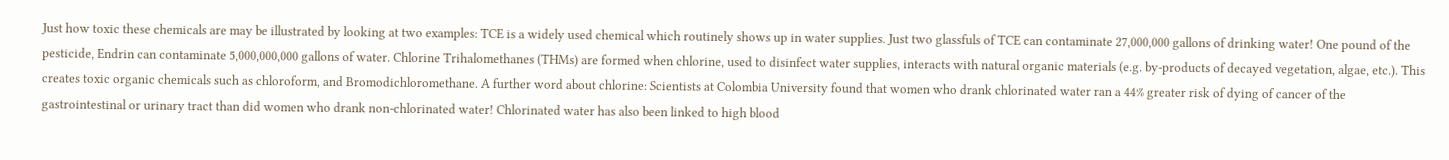Just how toxic these chemicals are may be illustrated by looking at two examples: TCE is a widely used chemical which routinely shows up in water supplies. Just two glassfuls of TCE can contaminate 27,000,000 gallons of drinking water! One pound of the pesticide, Endrin can contaminate 5,000,000,000 gallons of water. Chlorine Trihalomethanes (THMs) are formed when chlorine, used to disinfect water supplies, interacts with natural organic materials (e.g. by-products of decayed vegetation, algae, etc.). This creates toxic organic chemicals such as chloroform, and Bromodichloromethane. A further word about chlorine: Scientists at Colombia University found that women who drank chlorinated water ran a 44% greater risk of dying of cancer of the gastrointestinal or urinary tract than did women who drank non-chlorinated water! Chlorinated water has also been linked to high blood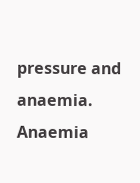pressure and anaemia. Anaemia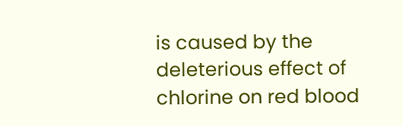is caused by the deleterious effect of chlorine on red blood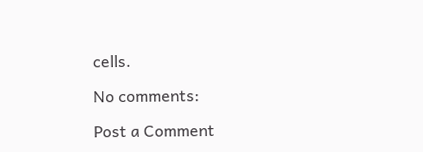cells.

No comments:

Post a Comment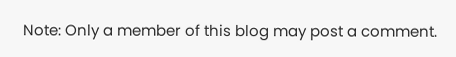Note: Only a member of this blog may post a comment.